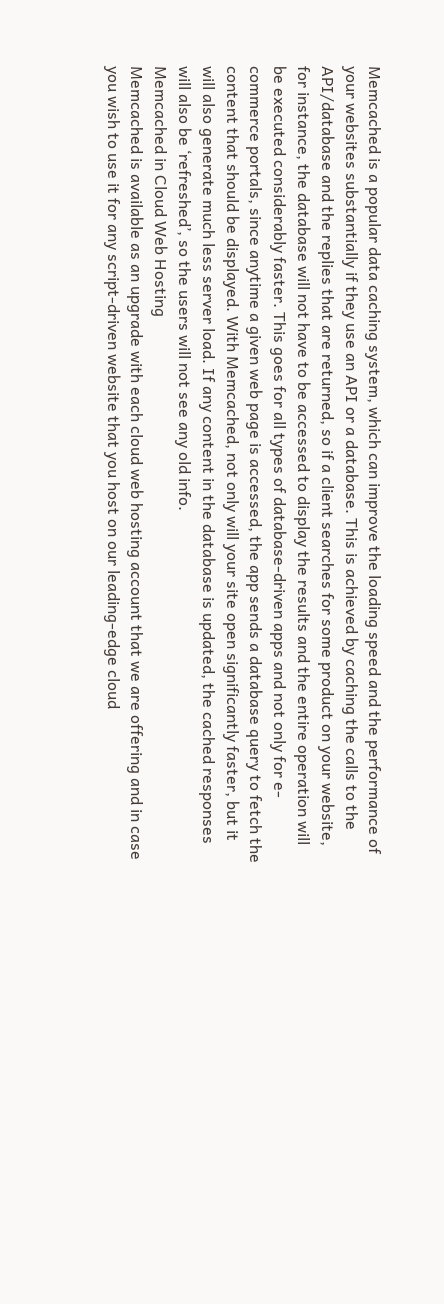Memcached is a popular data caching system, which can improve the loading speed and the performance of your websites substantially if they use an API or a database. This is achieved by caching the calls to the API/database and the replies that are returned, so if a client searches for some product on your website, for instance, the database will not have to be accessed to display the results and the entire operation will be executed considerably faster. This goes for all types of database-driven apps and not only for e-commerce portals, since anytime a given web page is accessed, the app sends a database query to fetch the content that should be displayed. With Memcached, not only will your site open significantly faster, but it will also generate much less server load. If any content in the database is updated, the cached responses will also be ‘refreshed’, so the users will not see any old info.
Memcached in Cloud Web Hosting
Memcached is available as an upgrade with each cloud web hosting account that we are offering and in case you wish to use it for any script-driven website that you host on our leading-edge cloud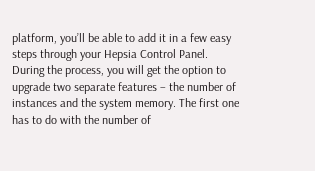platform, you’ll be able to add it in a few easy steps through your Hepsia Control Panel. During the process, you will get the option to upgrade two separate features – the number of instances and the system memory. The first one has to do with the number of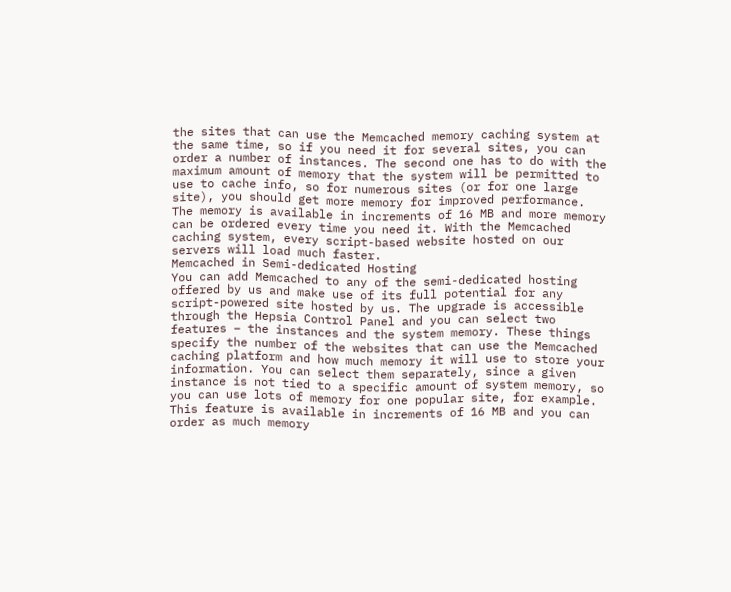the sites that can use the Memcached memory caching system at the same time, so if you need it for several sites, you can order a number of instances. The second one has to do with the maximum amount of memory that the system will be permitted to use to cache info, so for numerous sites (or for one large site), you should get more memory for improved performance. The memory is available in increments of 16 MB and more memory can be ordered every time you need it. With the Memcached caching system, every script-based website hosted on our servers will load much faster.
Memcached in Semi-dedicated Hosting
You can add Memcached to any of the semi-dedicated hosting offered by us and make use of its full potential for any script-powered site hosted by us. The upgrade is accessible through the Hepsia Control Panel and you can select two features – the instances and the system memory. These things specify the number of the websites that can use the Memcached caching platform and how much memory it will use to store your information. You can select them separately, since a given instance is not tied to a specific amount of system memory, so you can use lots of memory for one popular site, for example. This feature is available in increments of 16 MB and you can order as much memory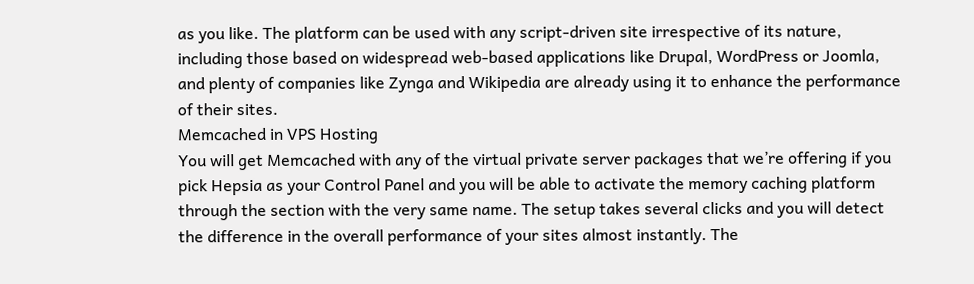as you like. The platform can be used with any script-driven site irrespective of its nature, including those based on widespread web-based applications like Drupal, WordPress or Joomla, and plenty of companies like Zynga and Wikipedia are already using it to enhance the performance of their sites.
Memcached in VPS Hosting
You will get Memcached with any of the virtual private server packages that we’re offering if you pick Hepsia as your Control Panel and you will be able to activate the memory caching platform through the section with the very same name. The setup takes several clicks and you will detect the difference in the overall performance of your sites almost instantly. The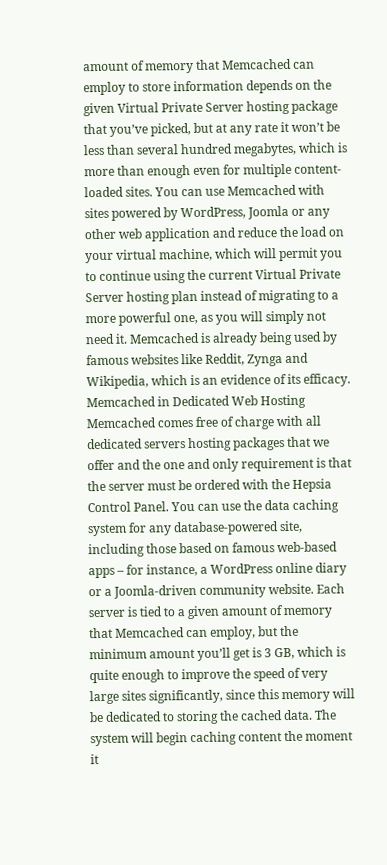amount of memory that Memcached can employ to store information depends on the given Virtual Private Server hosting package that you’ve picked, but at any rate it won’t be less than several hundred megabytes, which is more than enough even for multiple content-loaded sites. You can use Memcached with sites powered by WordPress, Joomla or any other web application and reduce the load on your virtual machine, which will permit you to continue using the current Virtual Private Server hosting plan instead of migrating to a more powerful one, as you will simply not need it. Memcached is already being used by famous websites like Reddit, Zynga and Wikipedia, which is an evidence of its efficacy.
Memcached in Dedicated Web Hosting
Memcached comes free of charge with all dedicated servers hosting packages that we offer and the one and only requirement is that the server must be ordered with the Hepsia Control Panel. You can use the data caching system for any database-powered site, including those based on famous web-based apps – for instance, a WordPress online diary or a Joomla-driven community website. Each server is tied to a given amount of memory that Memcached can employ, but the minimum amount you’ll get is 3 GB, which is quite enough to improve the speed of very large sites significantly, since this memory will be dedicated to storing the cached data. The system will begin caching content the moment it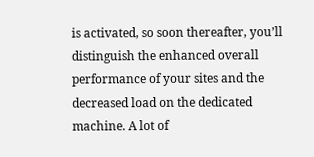is activated, so soon thereafter, you’ll distinguish the enhanced overall performance of your sites and the decreased load on the dedicated machine. A lot of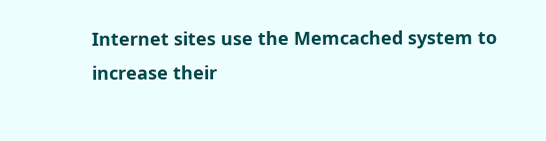Internet sites use the Memcached system to increase their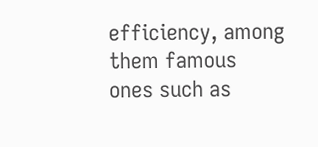efficiency, among them famous ones such as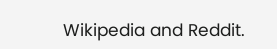Wikipedia and Reddit.